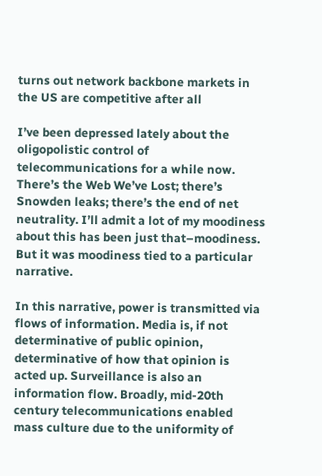turns out network backbone markets in the US are competitive after all

I’ve been depressed lately about the oligopolistic control of telecommunications for a while now. There’s the Web We’ve Lost; there’s Snowden leaks; there’s the end of net neutrality. I’ll admit a lot of my moodiness about this has been just that–moodiness. But it was moodiness tied to a particular narrative.

In this narrative, power is transmitted via flows of information. Media is, if not determinative of public opinion, determinative of how that opinion is acted up. Surveillance is also an information flow. Broadly, mid-20th century telecommunications enabled mass culture due to the uniformity of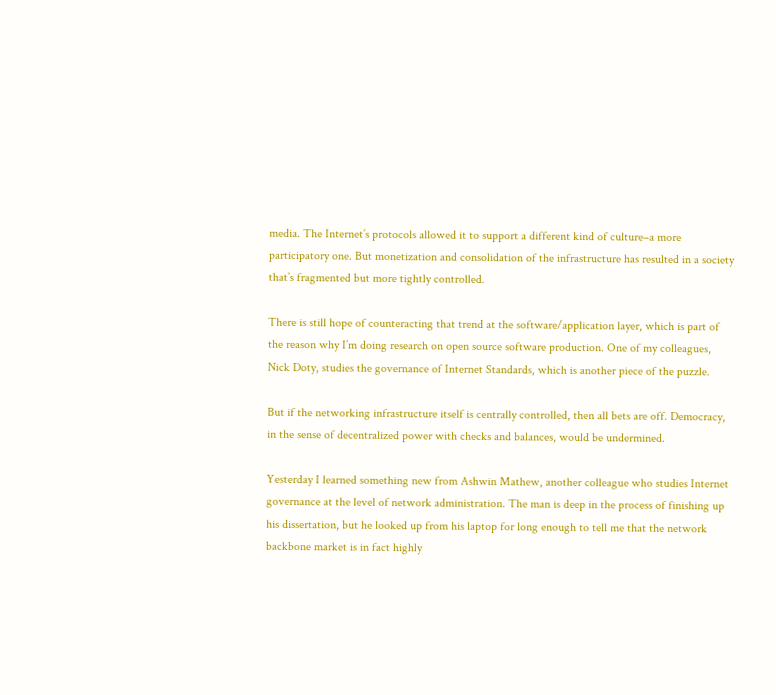media. The Internet’s protocols allowed it to support a different kind of culture–a more participatory one. But monetization and consolidation of the infrastructure has resulted in a society that’s fragmented but more tightly controlled.

There is still hope of counteracting that trend at the software/application layer, which is part of the reason why I’m doing research on open source software production. One of my colleagues, Nick Doty, studies the governance of Internet Standards, which is another piece of the puzzle.

But if the networking infrastructure itself is centrally controlled, then all bets are off. Democracy, in the sense of decentralized power with checks and balances, would be undermined.

Yesterday I learned something new from Ashwin Mathew, another colleague who studies Internet governance at the level of network administration. The man is deep in the process of finishing up his dissertation, but he looked up from his laptop for long enough to tell me that the network backbone market is in fact highly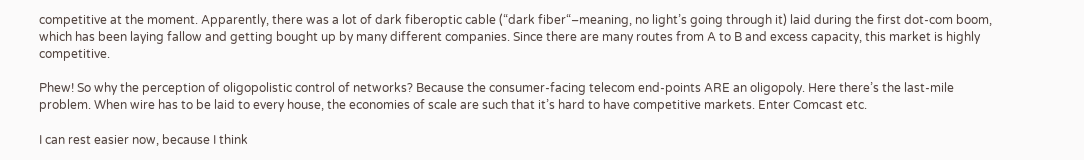competitive at the moment. Apparently, there was a lot of dark fiberoptic cable (“dark fiber“–meaning, no light’s going through it) laid during the first dot-com boom, which has been laying fallow and getting bought up by many different companies. Since there are many routes from A to B and excess capacity, this market is highly competitive.

Phew! So why the perception of oligopolistic control of networks? Because the consumer-facing telecom end-points ARE an oligopoly. Here there’s the last-mile problem. When wire has to be laid to every house, the economies of scale are such that it’s hard to have competitive markets. Enter Comcast etc.

I can rest easier now, because I think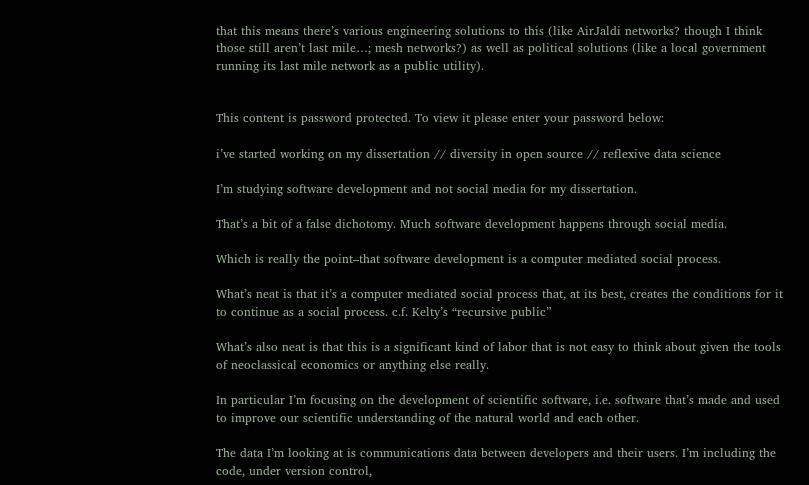that this means there’s various engineering solutions to this (like AirJaldi networks? though I think those still aren’t last mile…; mesh networks?) as well as political solutions (like a local government running its last mile network as a public utility).


This content is password protected. To view it please enter your password below:

i’ve started working on my dissertation // diversity in open source // reflexive data science

I’m studying software development and not social media for my dissertation.

That’s a bit of a false dichotomy. Much software development happens through social media.

Which is really the point–that software development is a computer mediated social process.

What’s neat is that it’s a computer mediated social process that, at its best, creates the conditions for it to continue as a social process. c.f. Kelty’s “recursive public”

What’s also neat is that this is a significant kind of labor that is not easy to think about given the tools of neoclassical economics or anything else really.

In particular I’m focusing on the development of scientific software, i.e. software that’s made and used to improve our scientific understanding of the natural world and each other.

The data I’m looking at is communications data between developers and their users. I’m including the code, under version control,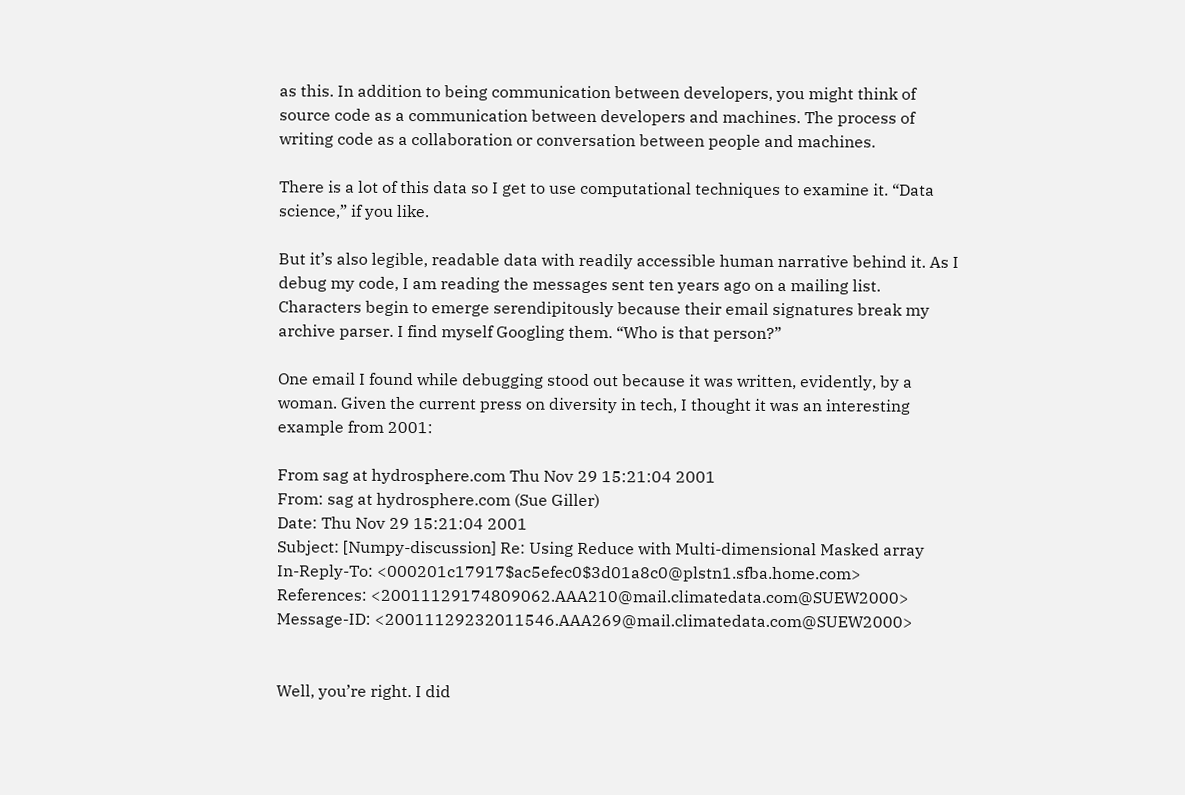as this. In addition to being communication between developers, you might think of source code as a communication between developers and machines. The process of writing code as a collaboration or conversation between people and machines.

There is a lot of this data so I get to use computational techniques to examine it. “Data science,” if you like.

But it’s also legible, readable data with readily accessible human narrative behind it. As I debug my code, I am reading the messages sent ten years ago on a mailing list. Characters begin to emerge serendipitously because their email signatures break my archive parser. I find myself Googling them. “Who is that person?”

One email I found while debugging stood out because it was written, evidently, by a woman. Given the current press on diversity in tech, I thought it was an interesting example from 2001:

From sag at hydrosphere.com Thu Nov 29 15:21:04 2001
From: sag at hydrosphere.com (Sue Giller)
Date: Thu Nov 29 15:21:04 2001
Subject: [Numpy-discussion] Re: Using Reduce with Multi-dimensional Masked array
In-Reply-To: <000201c17917$ac5efec0$3d01a8c0@plstn1.sfba.home.com>
References: <20011129174809062.AAA210@mail.climatedata.com@SUEW2000>
Message-ID: <20011129232011546.AAA269@mail.climatedata.com@SUEW2000>


Well, you’re right. I did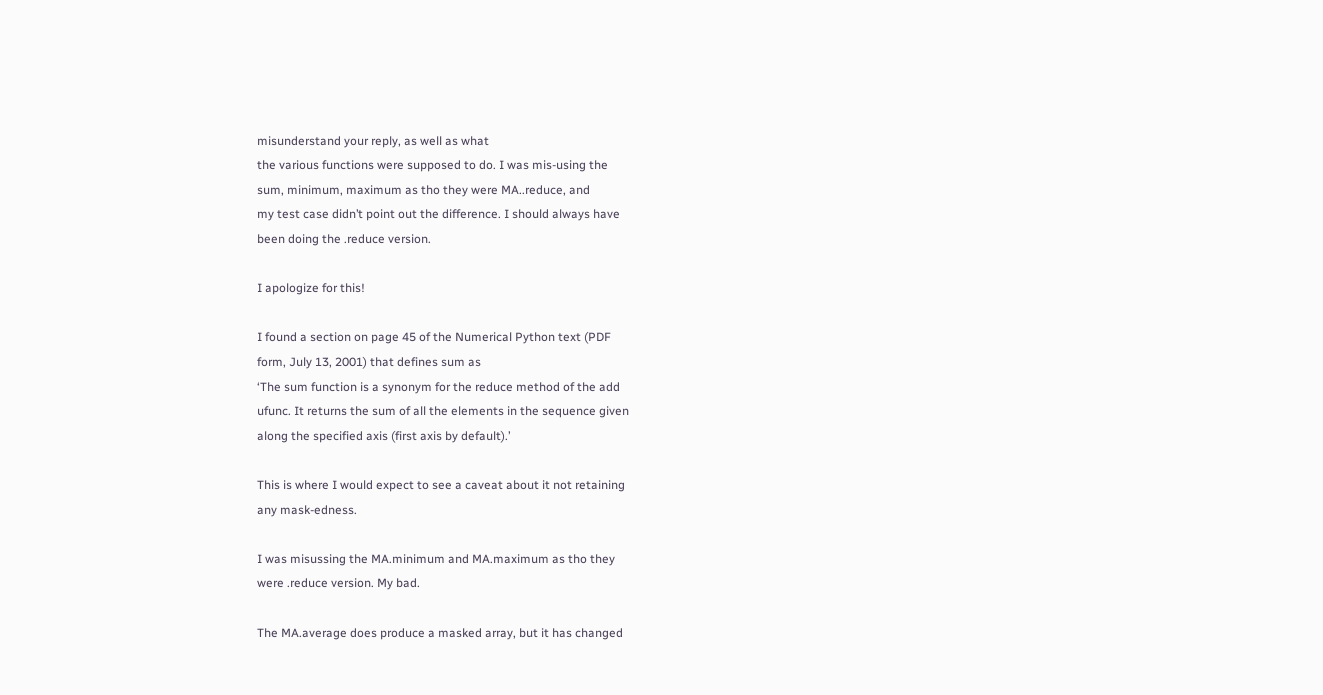misunderstand your reply, as well as what
the various functions were supposed to do. I was mis-using the
sum, minimum, maximum as tho they were MA..reduce, and
my test case didn’t point out the difference. I should always have
been doing the .reduce version.

I apologize for this!

I found a section on page 45 of the Numerical Python text (PDF
form, July 13, 2001) that defines sum as
‘The sum function is a synonym for the reduce method of the add
ufunc. It returns the sum of all the elements in the sequence given
along the specified axis (first axis by default).’

This is where I would expect to see a caveat about it not retaining
any mask-edness.

I was misussing the MA.minimum and MA.maximum as tho they
were .reduce version. My bad.

The MA.average does produce a masked array, but it has changed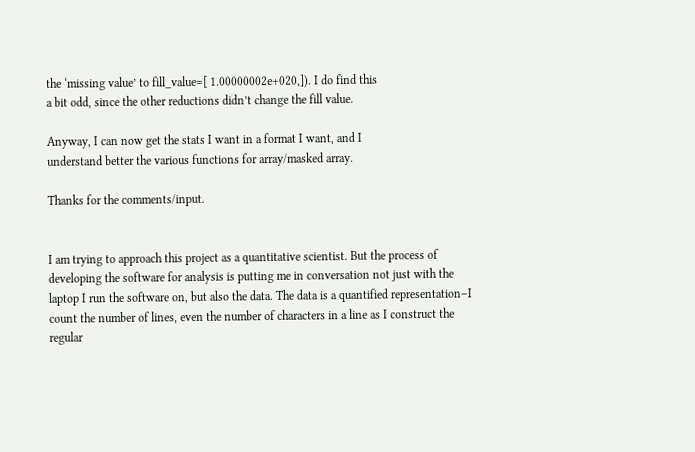the ‘missing value’ to fill_value=[ 1.00000002e+020,]). I do find this
a bit odd, since the other reductions didn’t change the fill value.

Anyway, I can now get the stats I want in a format I want, and I
understand better the various functions for array/masked array.

Thanks for the comments/input.


I am trying to approach this project as a quantitative scientist. But the process of developing the software for analysis is putting me in conversation not just with the laptop I run the software on, but also the data. The data is a quantified representation–I count the number of lines, even the number of characters in a line as I construct the regular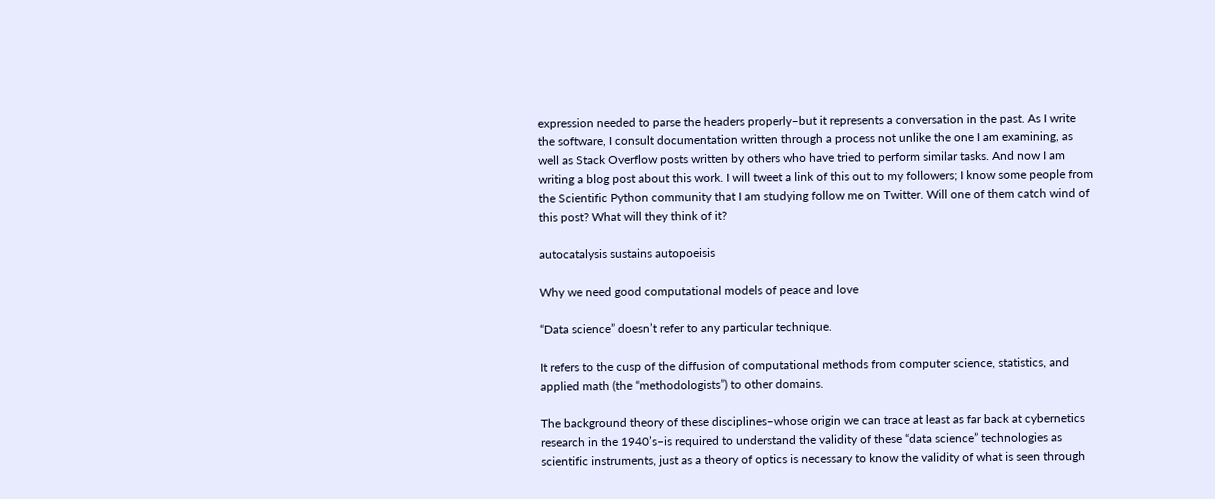expression needed to parse the headers properly–but it represents a conversation in the past. As I write the software, I consult documentation written through a process not unlike the one I am examining, as well as Stack Overflow posts written by others who have tried to perform similar tasks. And now I am writing a blog post about this work. I will tweet a link of this out to my followers; I know some people from the Scientific Python community that I am studying follow me on Twitter. Will one of them catch wind of this post? What will they think of it?

autocatalysis sustains autopoeisis

Why we need good computational models of peace and love

“Data science” doesn’t refer to any particular technique.

It refers to the cusp of the diffusion of computational methods from computer science, statistics, and applied math (the “methodologists”) to other domains.

The background theory of these disciplines–whose origin we can trace at least as far back at cybernetics research in the 1940’s–is required to understand the validity of these “data science” technologies as scientific instruments, just as a theory of optics is necessary to know the validity of what is seen through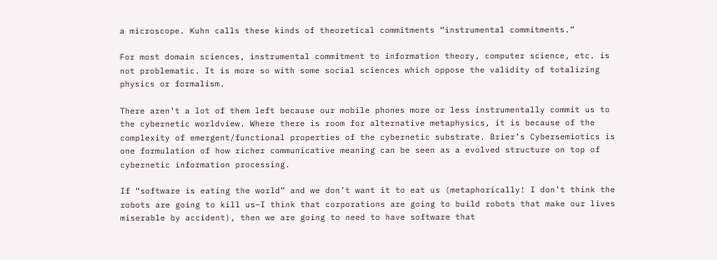a microscope. Kuhn calls these kinds of theoretical commitments “instrumental commitments.”

For most domain sciences, instrumental commitment to information theory, computer science, etc. is not problematic. It is more so with some social sciences which oppose the validity of totalizing physics or formalism.

There aren’t a lot of them left because our mobile phones more or less instrumentally commit us to the cybernetic worldview. Where there is room for alternative metaphysics, it is because of the complexity of emergent/functional properties of the cybernetic substrate. Brier’s Cybersemiotics is one formulation of how richer communicative meaning can be seen as a evolved structure on top of cybernetic information processing.

If “software is eating the world” and we don’t want it to eat us (metaphorically! I don’t think the robots are going to kill us–I think that corporations are going to build robots that make our lives miserable by accident), then we are going to need to have software that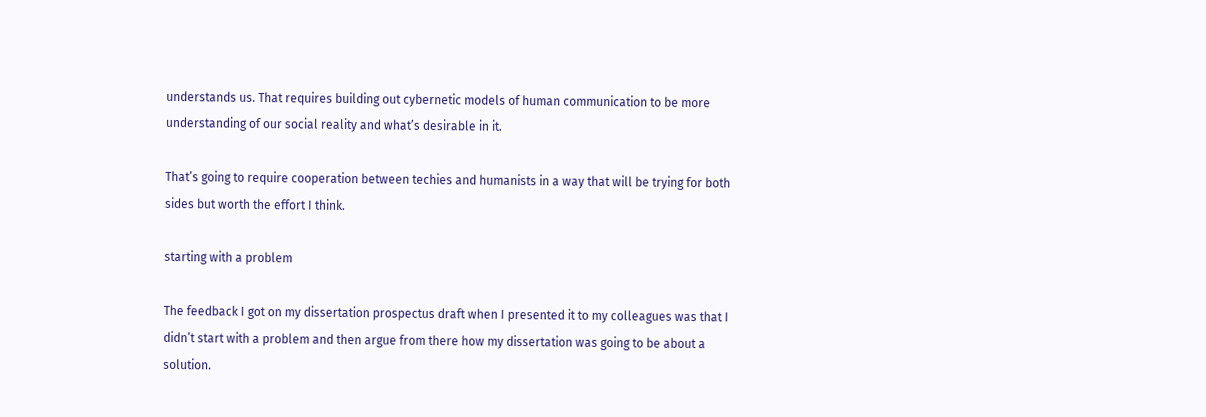understands us. That requires building out cybernetic models of human communication to be more understanding of our social reality and what’s desirable in it.

That’s going to require cooperation between techies and humanists in a way that will be trying for both sides but worth the effort I think.

starting with a problem

The feedback I got on my dissertation prospectus draft when I presented it to my colleagues was that I didn’t start with a problem and then argue from there how my dissertation was going to be about a solution.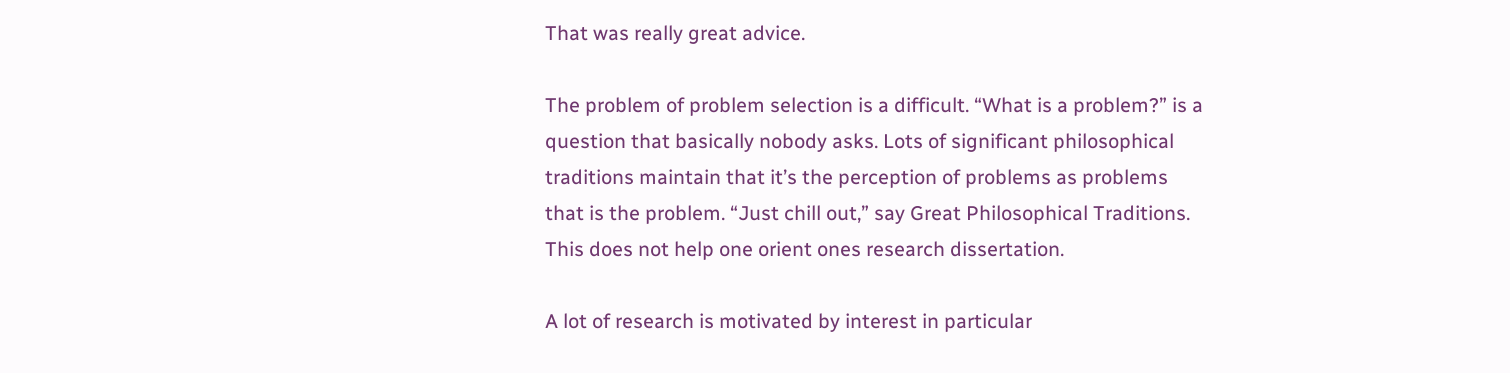That was really great advice.

The problem of problem selection is a difficult. “What is a problem?” is a question that basically nobody asks. Lots of significant philosophical traditions maintain that it’s the perception of problems as problems that is the problem. “Just chill out,” say Great Philosophical Traditions. This does not help one orient ones research dissertation.

A lot of research is motivated by interest in particular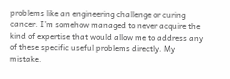problems like an engineering challenge or curing cancer. I’m somehow managed to never acquire the kind of expertise that would allow me to address any of these specific useful problems directly. My mistake.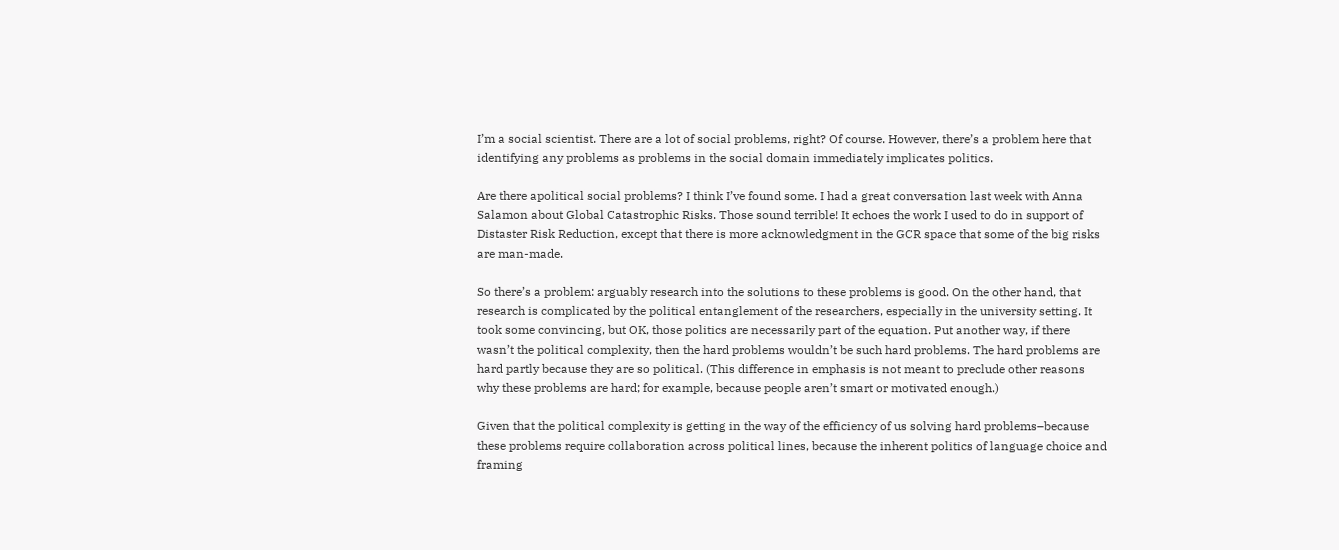I’m a social scientist. There are a lot of social problems, right? Of course. However, there’s a problem here that identifying any problems as problems in the social domain immediately implicates politics.

Are there apolitical social problems? I think I’ve found some. I had a great conversation last week with Anna Salamon about Global Catastrophic Risks. Those sound terrible! It echoes the work I used to do in support of Distaster Risk Reduction, except that there is more acknowledgment in the GCR space that some of the big risks are man-made.

So there’s a problem: arguably research into the solutions to these problems is good. On the other hand, that research is complicated by the political entanglement of the researchers, especially in the university setting. It took some convincing, but OK, those politics are necessarily part of the equation. Put another way, if there wasn’t the political complexity, then the hard problems wouldn’t be such hard problems. The hard problems are hard partly because they are so political. (This difference in emphasis is not meant to preclude other reasons why these problems are hard; for example, because people aren’t smart or motivated enough.)

Given that the political complexity is getting in the way of the efficiency of us solving hard problems–because these problems require collaboration across political lines, because the inherent politics of language choice and framing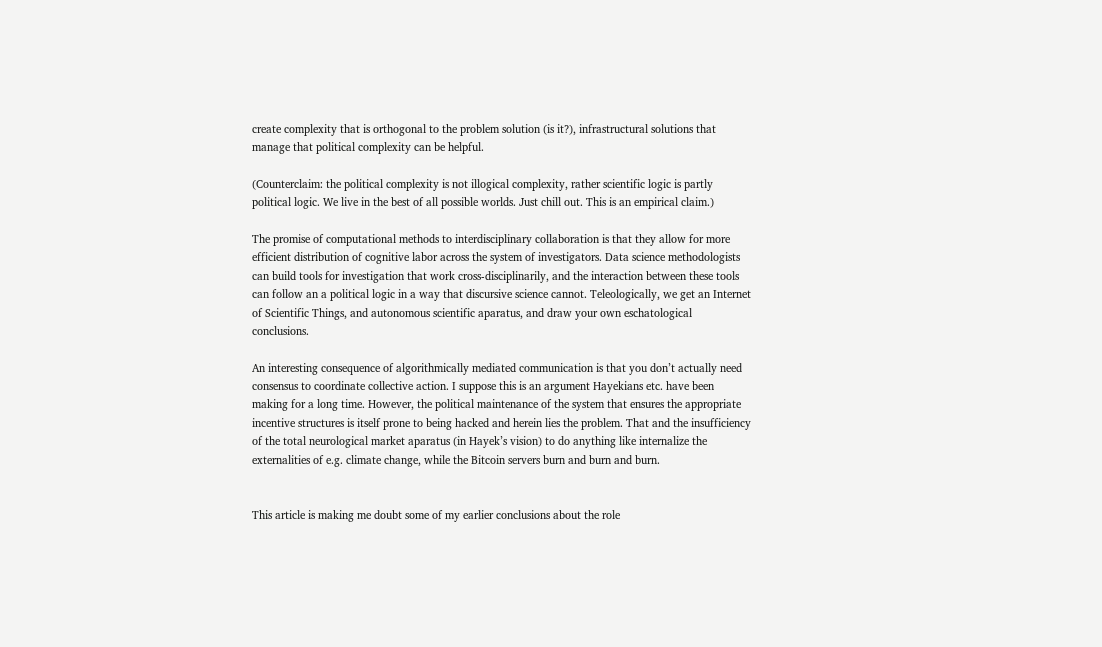create complexity that is orthogonal to the problem solution (is it?), infrastructural solutions that manage that political complexity can be helpful.

(Counterclaim: the political complexity is not illogical complexity, rather scientific logic is partly political logic. We live in the best of all possible worlds. Just chill out. This is an empirical claim.)

The promise of computational methods to interdisciplinary collaboration is that they allow for more efficient distribution of cognitive labor across the system of investigators. Data science methodologists can build tools for investigation that work cross-disciplinarily, and the interaction between these tools can follow an a political logic in a way that discursive science cannot. Teleologically, we get an Internet of Scientific Things, and autonomous scientific aparatus, and draw your own eschatological conclusions.

An interesting consequence of algorithmically mediated communication is that you don’t actually need consensus to coordinate collective action. I suppose this is an argument Hayekians etc. have been making for a long time. However, the political maintenance of the system that ensures the appropriate incentive structures is itself prone to being hacked and herein lies the problem. That and the insufficiency of the total neurological market aparatus (in Hayek’s vision) to do anything like internalize the externalities of e.g. climate change, while the Bitcoin servers burn and burn and burn.


This article is making me doubt some of my earlier conclusions about the role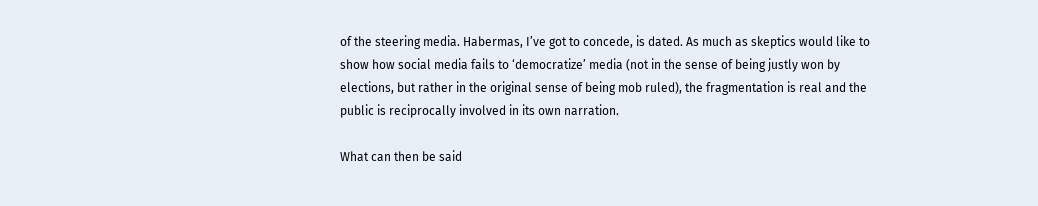of the steering media. Habermas, I’ve got to concede, is dated. As much as skeptics would like to show how social media fails to ‘democratize’ media (not in the sense of being justly won by elections, but rather in the original sense of being mob ruled), the fragmentation is real and the public is reciprocally involved in its own narration.

What can then be said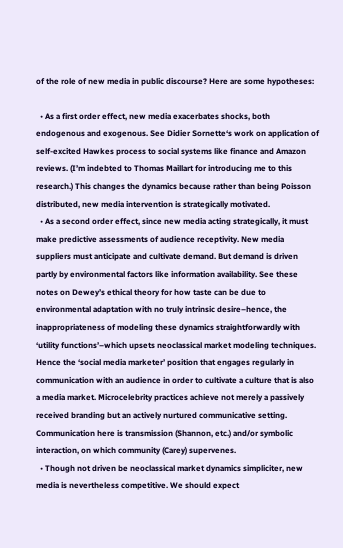of the role of new media in public discourse? Here are some hypotheses:

  • As a first order effect, new media exacerbates shocks, both endogenous and exogenous. See Didier Sornette‘s work on application of self-excited Hawkes process to social systems like finance and Amazon reviews. (I’m indebted to Thomas Maillart for introducing me to this research.) This changes the dynamics because rather than being Poisson distributed, new media intervention is strategically motivated.
  • As a second order effect, since new media acting strategically, it must make predictive assessments of audience receptivity. New media suppliers must anticipate and cultivate demand. But demand is driven partly by environmental factors like information availability. See these notes on Dewey’s ethical theory for how taste can be due to environmental adaptation with no truly intrinsic desire–hence, the inappropriateness of modeling these dynamics straightforwardly with ‘utility functions’–which upsets neoclassical market modeling techniques. Hence the ‘social media marketer’ position that engages regularly in communication with an audience in order to cultivate a culture that is also a media market. Microcelebrity practices achieve not merely a passively received branding but an actively nurtured communicative setting. Communication here is transmission (Shannon, etc.) and/or symbolic interaction, on which community (Carey) supervenes.
  • Though not driven be neoclassical market dynamics simpliciter, new media is nevertheless competitive. We should expect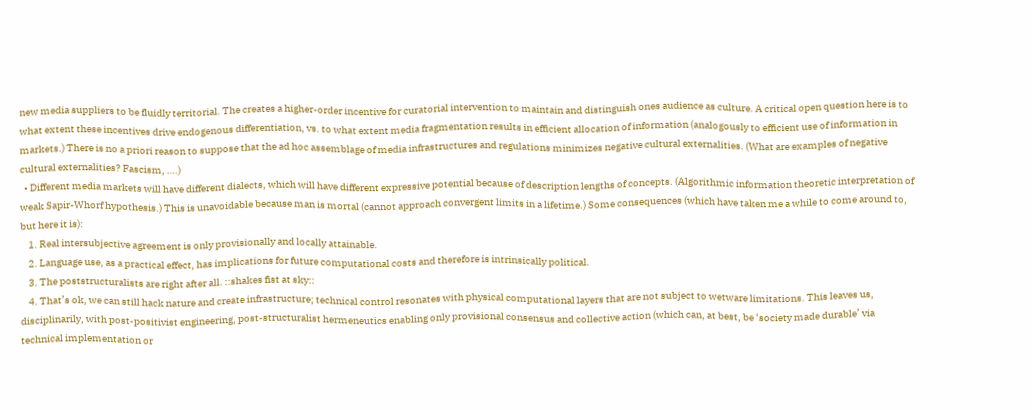new media suppliers to be fluidly territorial. The creates a higher-order incentive for curatorial intervention to maintain and distinguish ones audience as culture. A critical open question here is to what extent these incentives drive endogenous differentiation, vs. to what extent media fragmentation results in efficient allocation of information (analogously to efficient use of information in markets.) There is no a priori reason to suppose that the ad hoc assemblage of media infrastructures and regulations minimizes negative cultural externalities. (What are examples of negative cultural externalities? Fascism, ….)
  • Different media markets will have different dialects, which will have different expressive potential because of description lengths of concepts. (Algorithmic information theoretic interpretation of weak Sapir-Whorf hypothesis.) This is unavoidable because man is mortal (cannot approach convergent limits in a lifetime.) Some consequences (which have taken me a while to come around to, but here it is):
    1. Real intersubjective agreement is only provisionally and locally attainable.
    2. Language use, as a practical effect, has implications for future computational costs and therefore is intrinsically political.
    3. The poststructuralists are right after all. ::shakes fist at sky::
    4. That’s ok, we can still hack nature and create infrastructure; technical control resonates with physical computational layers that are not subject to wetware limitations. This leaves us, disciplinarily, with post-positivist engineering, post-structuralist hermeneutics enabling only provisional consensus and collective action (which can, at best, be ‘society made durable’ via technical implementation or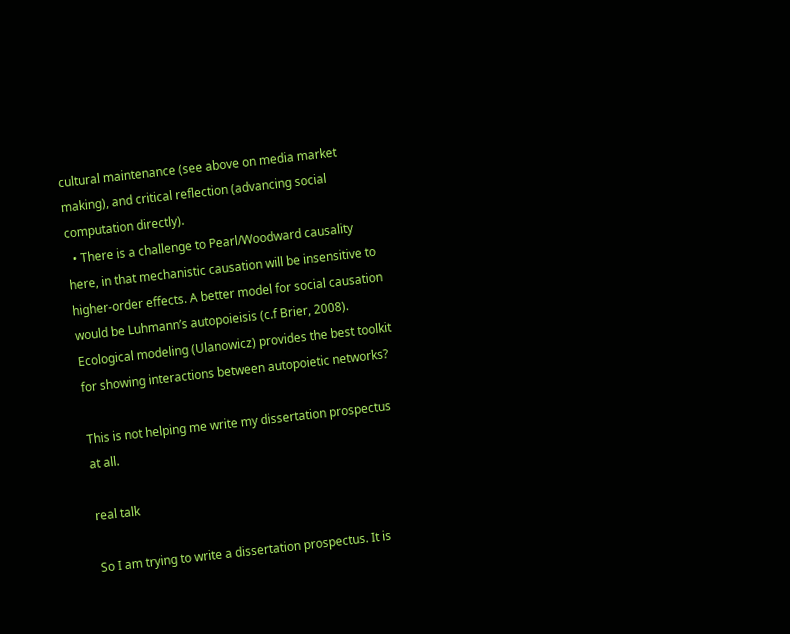cultural maintenance (see above on media market making), and critical reflection (advancing social computation directly).
  • There is a challenge to Pearl/Woodward causality here, in that mechanistic causation will be insensitive to higher-order effects. A better model for social causation would be Luhmann’s autopoieisis (c.f Brier, 2008). Ecological modeling (Ulanowicz) provides the best toolkit for showing interactions between autopoietic networks?

This is not helping me write my dissertation prospectus at all.

real talk

So I am trying to write a dissertation prospectus. It is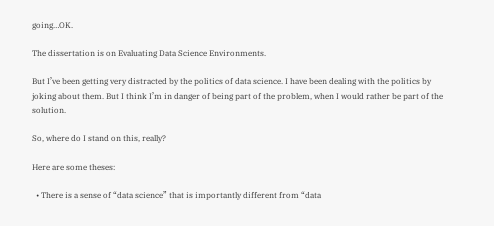going…OK.

The dissertation is on Evaluating Data Science Environments.

But I’ve been getting very distracted by the politics of data science. I have been dealing with the politics by joking about them. But I think I’m in danger of being part of the problem, when I would rather be part of the solution.

So, where do I stand on this, really?

Here are some theses:

  • There is a sense of “data science” that is importantly different from “data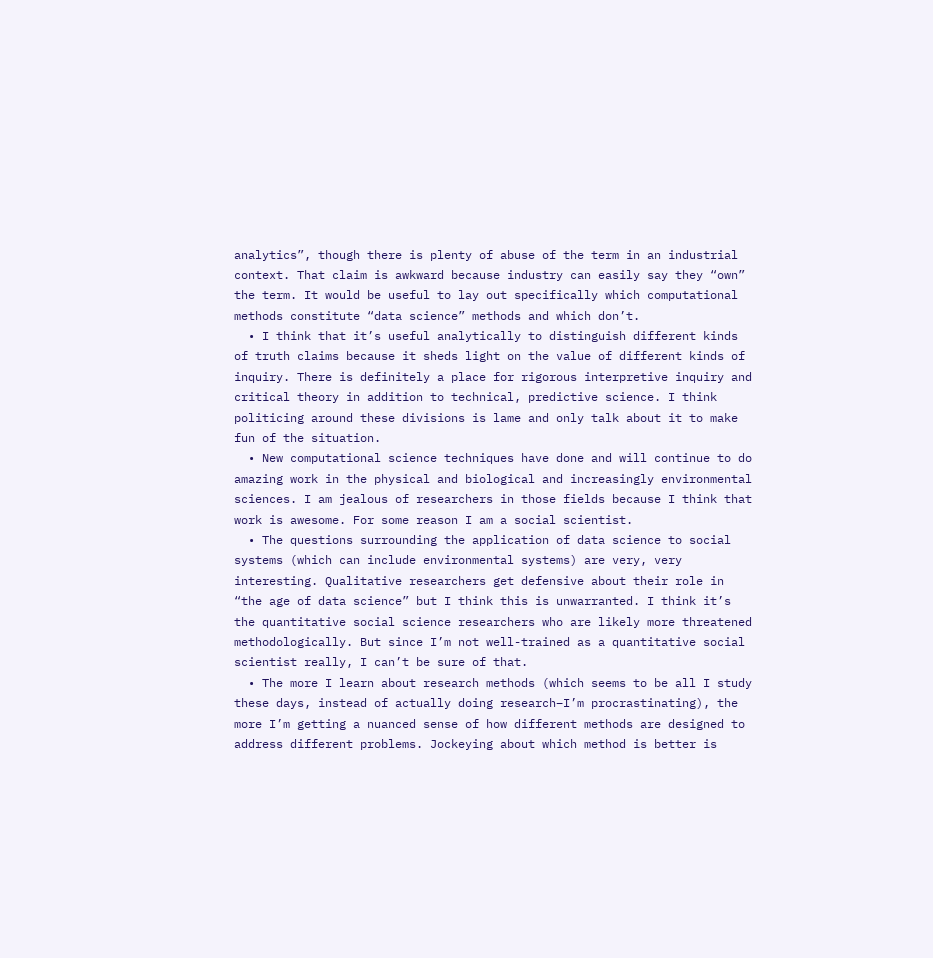analytics”, though there is plenty of abuse of the term in an industrial context. That claim is awkward because industry can easily say they “own” the term. It would be useful to lay out specifically which computational methods constitute “data science” methods and which don’t.
  • I think that it’s useful analytically to distinguish different kinds of truth claims because it sheds light on the value of different kinds of inquiry. There is definitely a place for rigorous interpretive inquiry and critical theory in addition to technical, predictive science. I think politicing around these divisions is lame and only talk about it to make fun of the situation.
  • New computational science techniques have done and will continue to do amazing work in the physical and biological and increasingly environmental sciences. I am jealous of researchers in those fields because I think that work is awesome. For some reason I am a social scientist.
  • The questions surrounding the application of data science to social systems (which can include environmental systems) are very, very interesting. Qualitative researchers get defensive about their role in “the age of data science” but I think this is unwarranted. I think it’s the quantitative social science researchers who are likely more threatened methodologically. But since I’m not well-trained as a quantitative social scientist really, I can’t be sure of that.
  • The more I learn about research methods (which seems to be all I study these days, instead of actually doing research–I’m procrastinating), the more I’m getting a nuanced sense of how different methods are designed to address different problems. Jockeying about which method is better is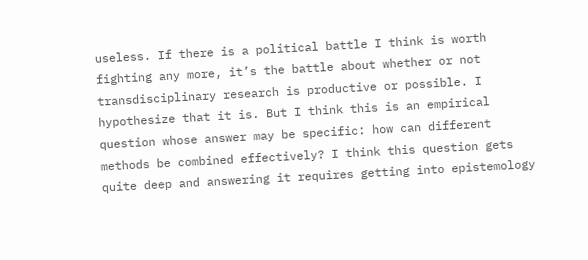useless. If there is a political battle I think is worth fighting any more, it’s the battle about whether or not transdisciplinary research is productive or possible. I hypothesize that it is. But I think this is an empirical question whose answer may be specific: how can different methods be combined effectively? I think this question gets quite deep and answering it requires getting into epistemology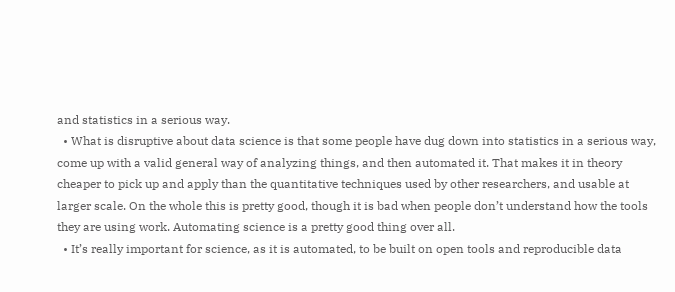and statistics in a serious way.
  • What is disruptive about data science is that some people have dug down into statistics in a serious way, come up with a valid general way of analyzing things, and then automated it. That makes it in theory cheaper to pick up and apply than the quantitative techniques used by other researchers, and usable at larger scale. On the whole this is pretty good, though it is bad when people don’t understand how the tools they are using work. Automating science is a pretty good thing over all.
  • It’s really important for science, as it is automated, to be built on open tools and reproducible data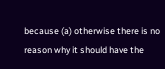because (a) otherwise there is no reason why it should have the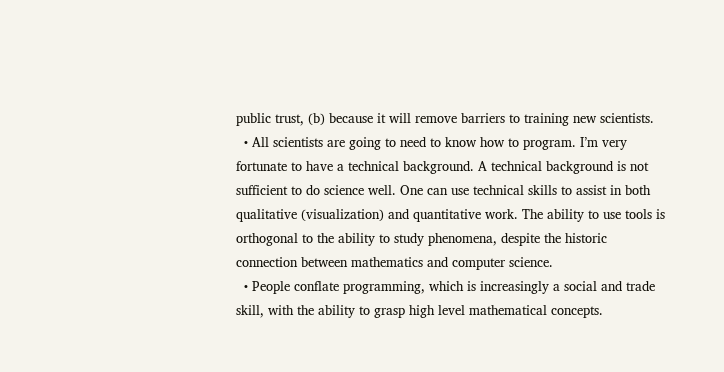public trust, (b) because it will remove barriers to training new scientists.
  • All scientists are going to need to know how to program. I’m very fortunate to have a technical background. A technical background is not sufficient to do science well. One can use technical skills to assist in both qualitative (visualization) and quantitative work. The ability to use tools is orthogonal to the ability to study phenomena, despite the historic connection between mathematics and computer science.
  • People conflate programming, which is increasingly a social and trade skill, with the ability to grasp high level mathematical concepts.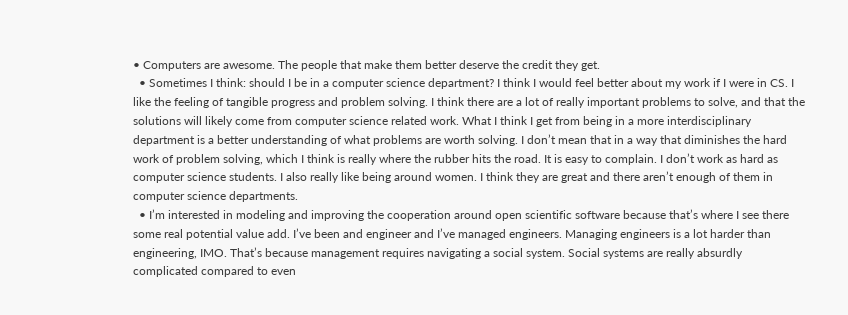• Computers are awesome. The people that make them better deserve the credit they get.
  • Sometimes I think: should I be in a computer science department? I think I would feel better about my work if I were in CS. I like the feeling of tangible progress and problem solving. I think there are a lot of really important problems to solve, and that the solutions will likely come from computer science related work. What I think I get from being in a more interdisciplinary department is a better understanding of what problems are worth solving. I don’t mean that in a way that diminishes the hard work of problem solving, which I think is really where the rubber hits the road. It is easy to complain. I don’t work as hard as computer science students. I also really like being around women. I think they are great and there aren’t enough of them in computer science departments.
  • I’m interested in modeling and improving the cooperation around open scientific software because that’s where I see there some real potential value add. I’ve been and engineer and I’ve managed engineers. Managing engineers is a lot harder than engineering, IMO. That’s because management requires navigating a social system. Social systems are really absurdly complicated compared to even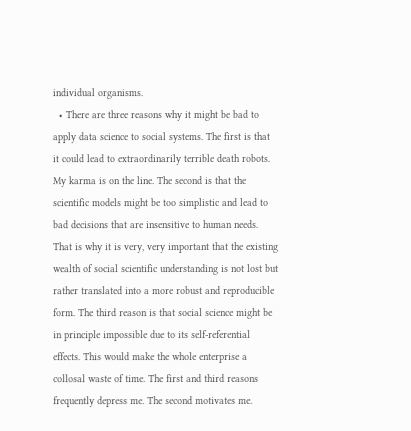individual organisms.
  • There are three reasons why it might be bad to apply data science to social systems. The first is that it could lead to extraordinarily terrible death robots. My karma is on the line. The second is that the scientific models might be too simplistic and lead to bad decisions that are insensitive to human needs. That is why it is very, very important that the existing wealth of social scientific understanding is not lost but rather translated into a more robust and reproducible form. The third reason is that social science might be in principle impossible due to its self-referential effects. This would make the whole enterprise a collosal waste of time. The first and third reasons frequently depress me. The second motivates me.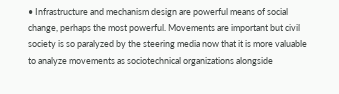• Infrastructure and mechanism design are powerful means of social change, perhaps the most powerful. Movements are important but civil society is so paralyzed by the steering media now that it is more valuable to analyze movements as sociotechnical organizations alongside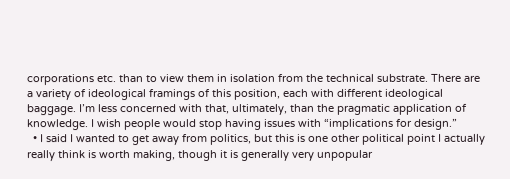corporations etc. than to view them in isolation from the technical substrate. There are a variety of ideological framings of this position, each with different ideological baggage. I’m less concerned with that, ultimately, than the pragmatic application of knowledge. I wish people would stop having issues with “implications for design.”
  • I said I wanted to get away from politics, but this is one other political point I actually really think is worth making, though it is generally very unpopular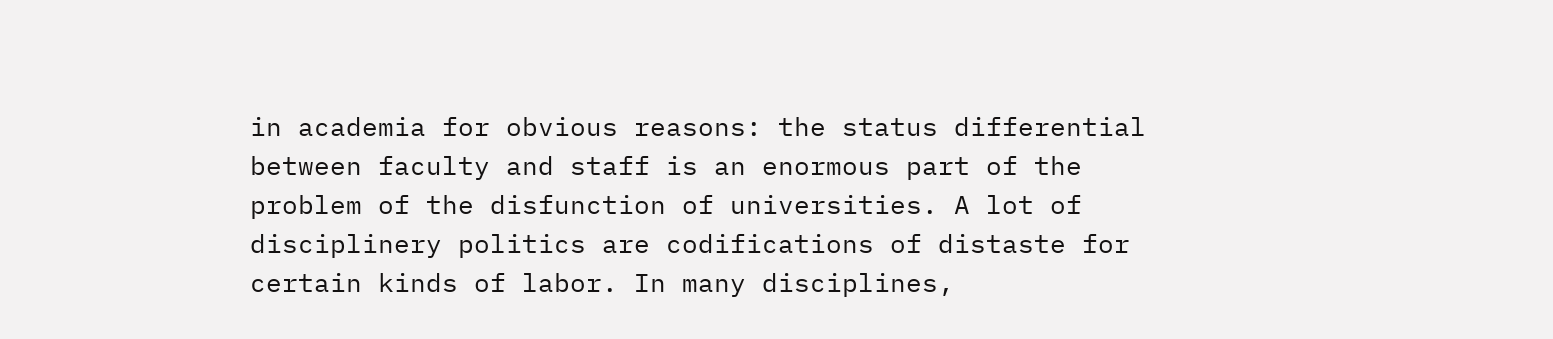in academia for obvious reasons: the status differential between faculty and staff is an enormous part of the problem of the disfunction of universities. A lot of disciplinery politics are codifications of distaste for certain kinds of labor. In many disciplines,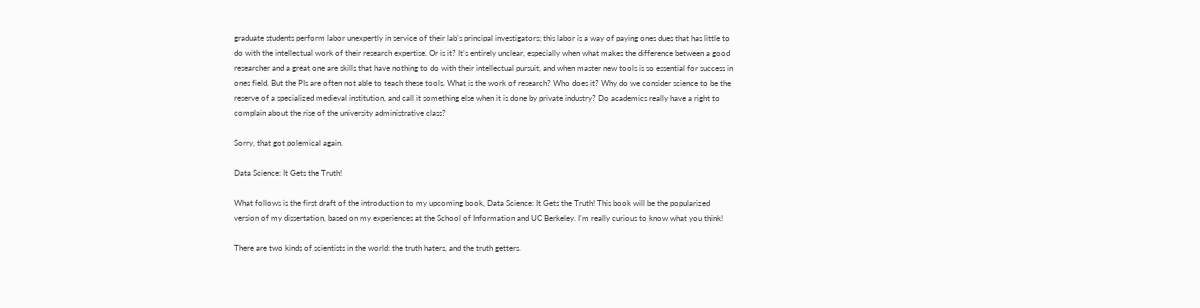graduate students perform labor unexpertly in service of their lab’s principal investigators; this labor is a way of paying ones dues that has little to do with the intellectual work of their research expertise. Or is it? It’s entirely unclear, especially when what makes the difference between a good researcher and a great one are skills that have nothing to do with their intellectual pursuit, and when master new tools is so essential for success in ones field. But the PIs are often not able to teach these tools. What is the work of research? Who does it? Why do we consider science to be the reserve of a specialized medieval institution, and call it something else when it is done by private industry? Do academics really have a right to complain about the rise of the university administrative class?

Sorry, that got polemical again.

Data Science: It Gets the Truth!

What follows is the first draft of the introduction to my upcoming book, Data Science: It Gets the Truth! This book will be the popularized version of my dissertation, based on my experiences at the School of Information and UC Berkeley. I’m really curious to know what you think!

There are two kinds of scientists in the world: the truth haters, and the truth getters.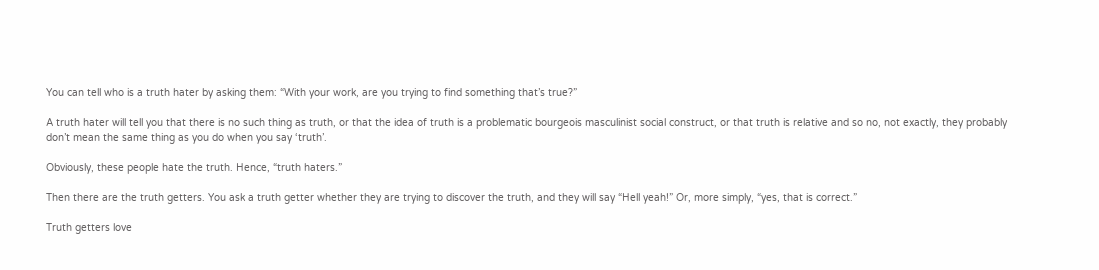You can tell who is a truth hater by asking them: “With your work, are you trying to find something that’s true?”

A truth hater will tell you that there is no such thing as truth, or that the idea of truth is a problematic bourgeois masculinist social construct, or that truth is relative and so no, not exactly, they probably don’t mean the same thing as you do when you say ‘truth’.

Obviously, these people hate the truth. Hence, “truth haters.”

Then there are the truth getters. You ask a truth getter whether they are trying to discover the truth, and they will say “Hell yeah!” Or, more simply, “yes, that is correct.”

Truth getters love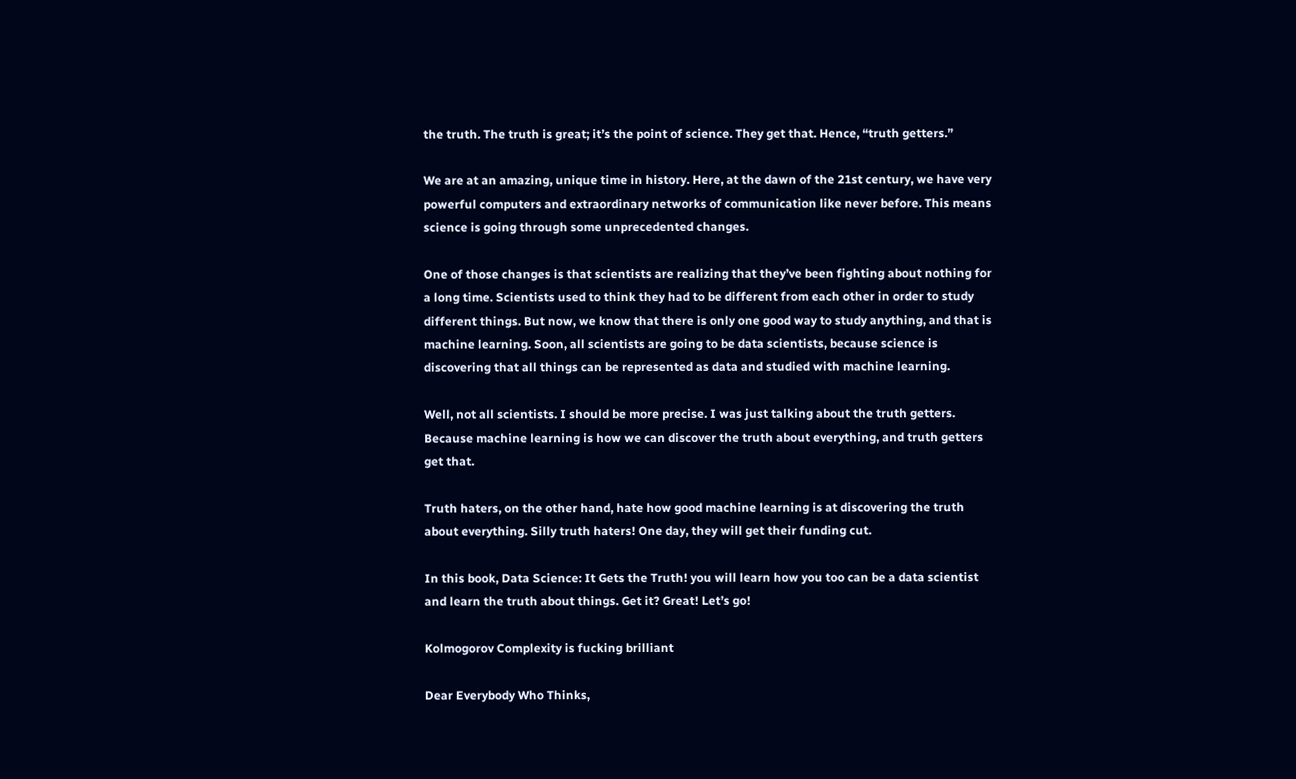the truth. The truth is great; it’s the point of science. They get that. Hence, “truth getters.”

We are at an amazing, unique time in history. Here, at the dawn of the 21st century, we have very powerful computers and extraordinary networks of communication like never before. This means science is going through some unprecedented changes.

One of those changes is that scientists are realizing that they’ve been fighting about nothing for a long time. Scientists used to think they had to be different from each other in order to study different things. But now, we know that there is only one good way to study anything, and that is machine learning. Soon, all scientists are going to be data scientists, because science is discovering that all things can be represented as data and studied with machine learning.

Well, not all scientists. I should be more precise. I was just talking about the truth getters. Because machine learning is how we can discover the truth about everything, and truth getters get that.

Truth haters, on the other hand, hate how good machine learning is at discovering the truth about everything. Silly truth haters! One day, they will get their funding cut.

In this book, Data Science: It Gets the Truth! you will learn how you too can be a data scientist and learn the truth about things. Get it? Great! Let’s go!

Kolmogorov Complexity is fucking brilliant

Dear Everybody Who Thinks,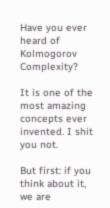Have you ever heard of Kolmogorov Complexity?

It is one of the most amazing concepts ever invented. I shit you not.

But first: if you think about it, we are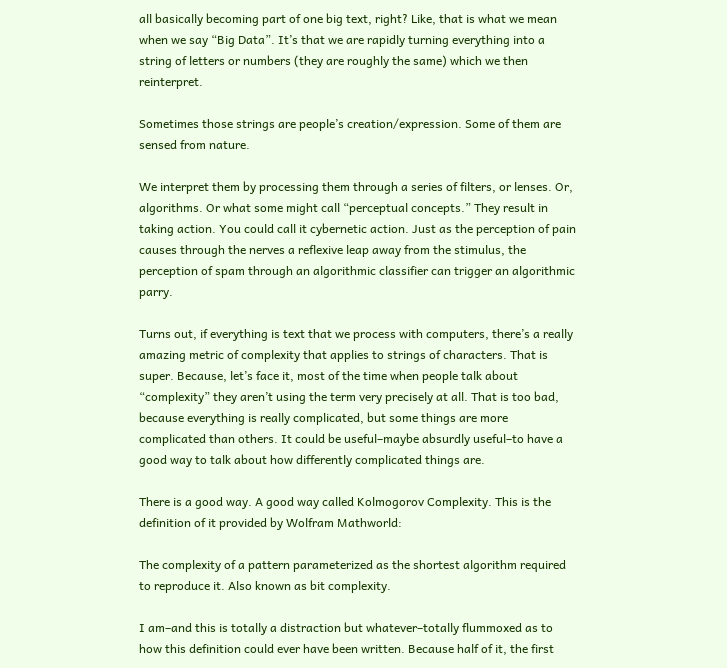all basically becoming part of one big text, right? Like, that is what we mean when we say “Big Data”. It’s that we are rapidly turning everything into a string of letters or numbers (they are roughly the same) which we then reinterpret.

Sometimes those strings are people’s creation/expression. Some of them are sensed from nature.

We interpret them by processing them through a series of filters, or lenses. Or, algorithms. Or what some might call “perceptual concepts.” They result in taking action. You could call it cybernetic action. Just as the perception of pain causes through the nerves a reflexive leap away from the stimulus, the perception of spam through an algorithmic classifier can trigger an algorithmic parry.

Turns out, if everything is text that we process with computers, there’s a really amazing metric of complexity that applies to strings of characters. That is super. Because, let’s face it, most of the time when people talk about “complexity” they aren’t using the term very precisely at all. That is too bad, because everything is really complicated, but some things are more complicated than others. It could be useful–maybe absurdly useful–to have a good way to talk about how differently complicated things are.

There is a good way. A good way called Kolmogorov Complexity. This is the definition of it provided by Wolfram Mathworld:

The complexity of a pattern parameterized as the shortest algorithm required to reproduce it. Also known as bit complexity.

I am–and this is totally a distraction but whatever–totally flummoxed as to how this definition could ever have been written. Because half of it, the first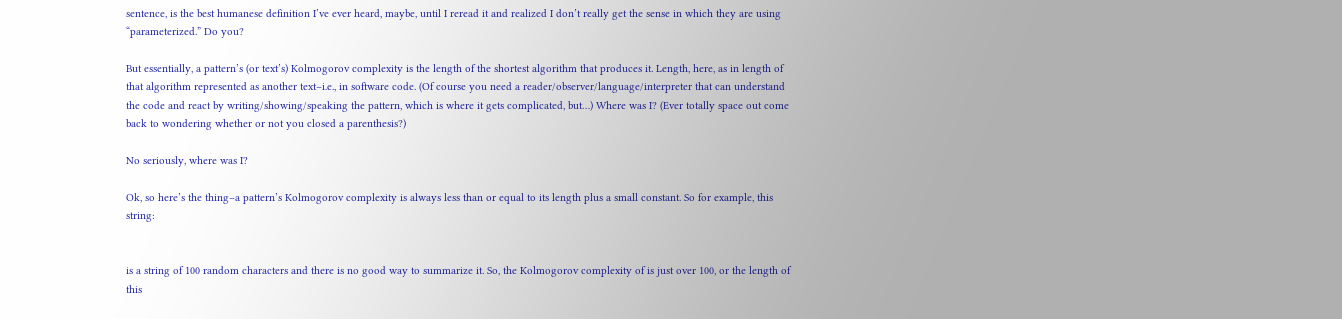sentence, is the best humanese definition I’ve ever heard, maybe, until I reread it and realized I don’t really get the sense in which they are using “parameterized.” Do you?

But essentially, a pattern’s (or text’s) Kolmogorov complexity is the length of the shortest algorithm that produces it. Length, here, as in length of that algorithm represented as another text–i.e., in software code. (Of course you need a reader/observer/language/interpreter that can understand the code and react by writing/showing/speaking the pattern, which is where it gets complicated, but…) Where was I? (Ever totally space out come back to wondering whether or not you closed a parenthesis?)

No seriously, where was I?

Ok, so here’s the thing–a pattern’s Kolmogorov complexity is always less than or equal to its length plus a small constant. So for example, this string:


is a string of 100 random characters and there is no good way to summarize it. So, the Kolmogorov complexity of is just over 100, or the length of this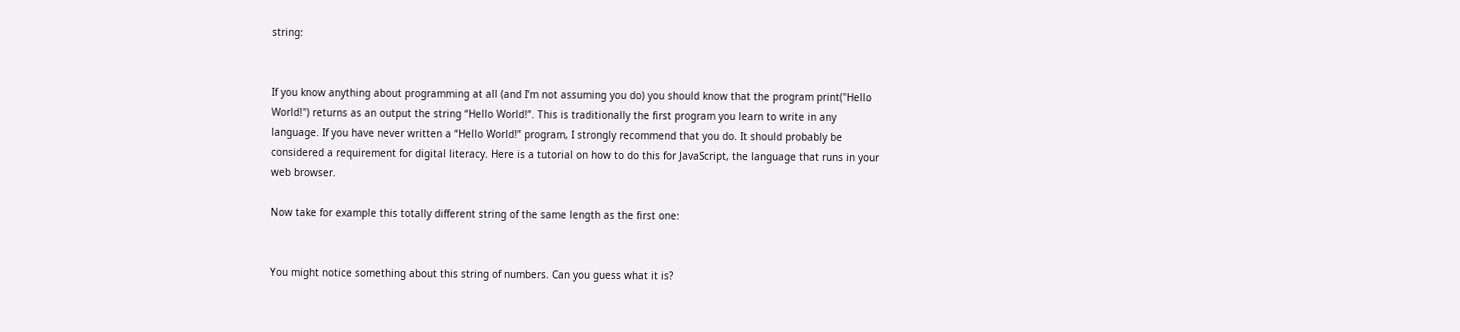string:


If you know anything about programming at all (and I’m not assuming you do) you should know that the program print("Hello World!") returns as an output the string “Hello World!”. This is traditionally the first program you learn to write in any language. If you have never written a “Hello World!” program, I strongly recommend that you do. It should probably be considered a requirement for digital literacy. Here is a tutorial on how to do this for JavaScript, the language that runs in your web browser.

Now take for example this totally different string of the same length as the first one:


You might notice something about this string of numbers. Can you guess what it is?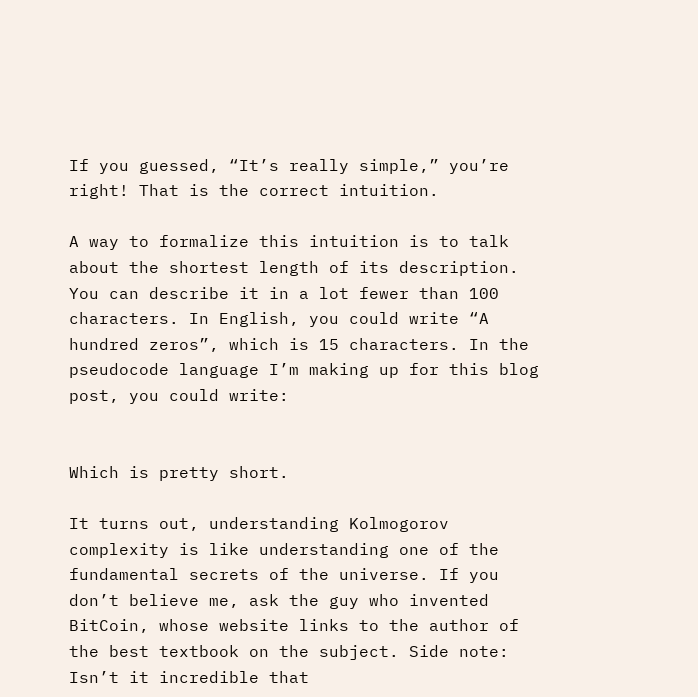If you guessed, “It’s really simple,” you’re right! That is the correct intuition.

A way to formalize this intuition is to talk about the shortest length of its description. You can describe it in a lot fewer than 100 characters. In English, you could write “A hundred zeros”, which is 15 characters. In the pseudocode language I’m making up for this blog post, you could write:


Which is pretty short.

It turns out, understanding Kolmogorov complexity is like understanding one of the fundamental secrets of the universe. If you don’t believe me, ask the guy who invented BitCoin, whose website links to the author of the best textbook on the subject. Side note: Isn’t it incredible that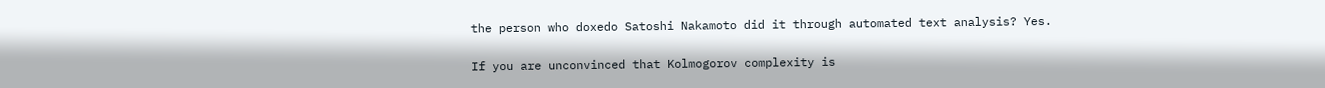the person who doxedo Satoshi Nakamoto did it through automated text analysis? Yes.

If you are unconvinced that Kolmogorov complexity is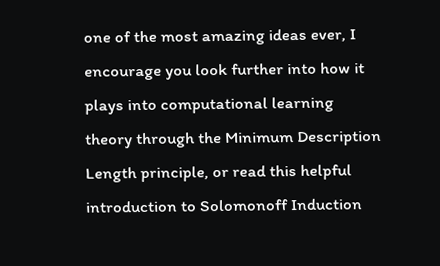one of the most amazing ideas ever, I encourage you look further into how it plays into computational learning theory through the Minimum Description Length principle, or read this helpful introduction to Solomonoff Induction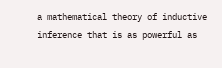a mathematical theory of inductive inference that is as powerful as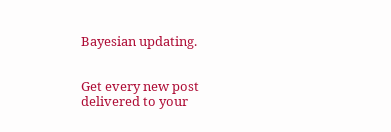Bayesian updating.


Get every new post delivered to your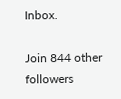Inbox.

Join 844 other followers